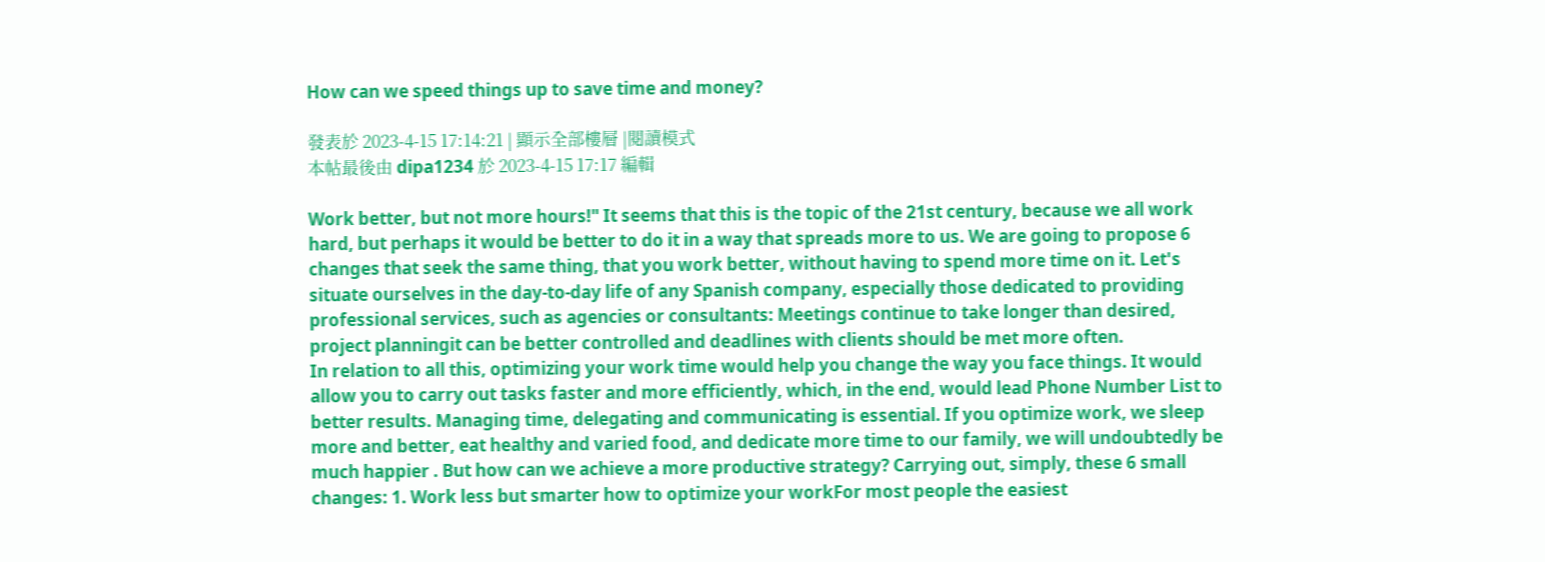How can we speed things up to save time and money?

發表於 2023-4-15 17:14:21 | 顯示全部樓層 |閱讀模式
本帖最後由 dipa1234 於 2023-4-15 17:17 編輯

Work better, but not more hours!" It seems that this is the topic of the 21st century, because we all work hard, but perhaps it would be better to do it in a way that spreads more to us. We are going to propose 6 changes that seek the same thing, that you work better, without having to spend more time on it. Let's situate ourselves in the day-to-day life of any Spanish company, especially those dedicated to providing professional services, such as agencies or consultants: Meetings continue to take longer than desired, project planningit can be better controlled and deadlines with clients should be met more often.
In relation to all this, optimizing your work time would help you change the way you face things. It would allow you to carry out tasks faster and more efficiently, which, in the end, would lead Phone Number List to better results. Managing time, delegating and communicating is essential. If you optimize work, we sleep more and better, eat healthy and varied food, and dedicate more time to our family, we will undoubtedly be much happier . But how can we achieve a more productive strategy? Carrying out, simply, these 6 small changes: 1. Work less but smarter how to optimize your workFor most people the easiest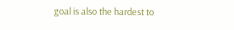goal is also the hardest to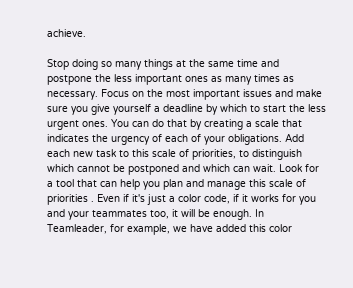achieve.

Stop doing so many things at the same time and postpone the less important ones as many times as necessary. Focus on the most important issues and make sure you give yourself a deadline by which to start the less urgent ones. You can do that by creating a scale that indicates the urgency of each of your obligations. Add each new task to this scale of priorities, to distinguish which cannot be postponed and which can wait. Look for a tool that can help you plan and manage this scale of priorities . Even if it's just a color code, if it works for you and your teammates too, it will be enough. In Teamleader, for example, we have added this color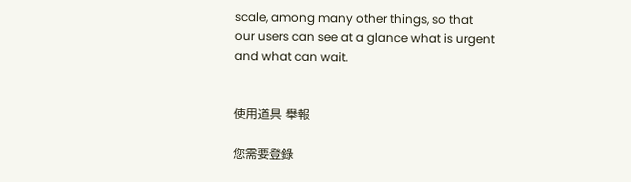scale, among many other things, so that our users can see at a glance what is urgent and what can wait.


使用道具 舉報

您需要登錄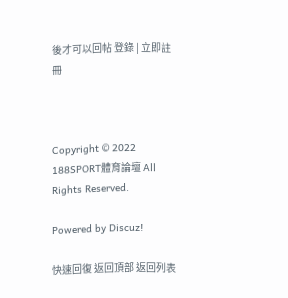後才可以回帖 登錄 | 立即註冊



Copyright © 2022 188SPORT體育論壇 All Rights Reserved.

Powered by Discuz!

快速回復 返回頂部 返回列表